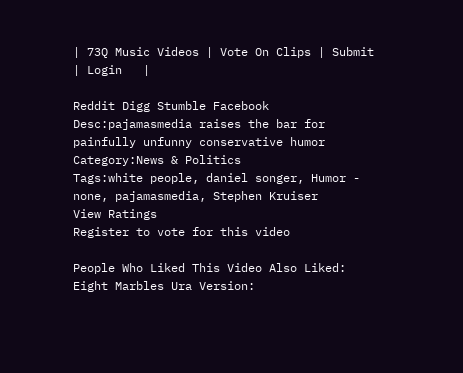| 73Q Music Videos | Vote On Clips | Submit | Login   |

Reddit Digg Stumble Facebook
Desc:pajamasmedia raises the bar for painfully unfunny conservative humor
Category:News & Politics
Tags:white people, daniel songer, Humor - none, pajamasmedia, Stephen Kruiser
View Ratings
Register to vote for this video

People Who Liked This Video Also Liked:
Eight Marbles Ura Version: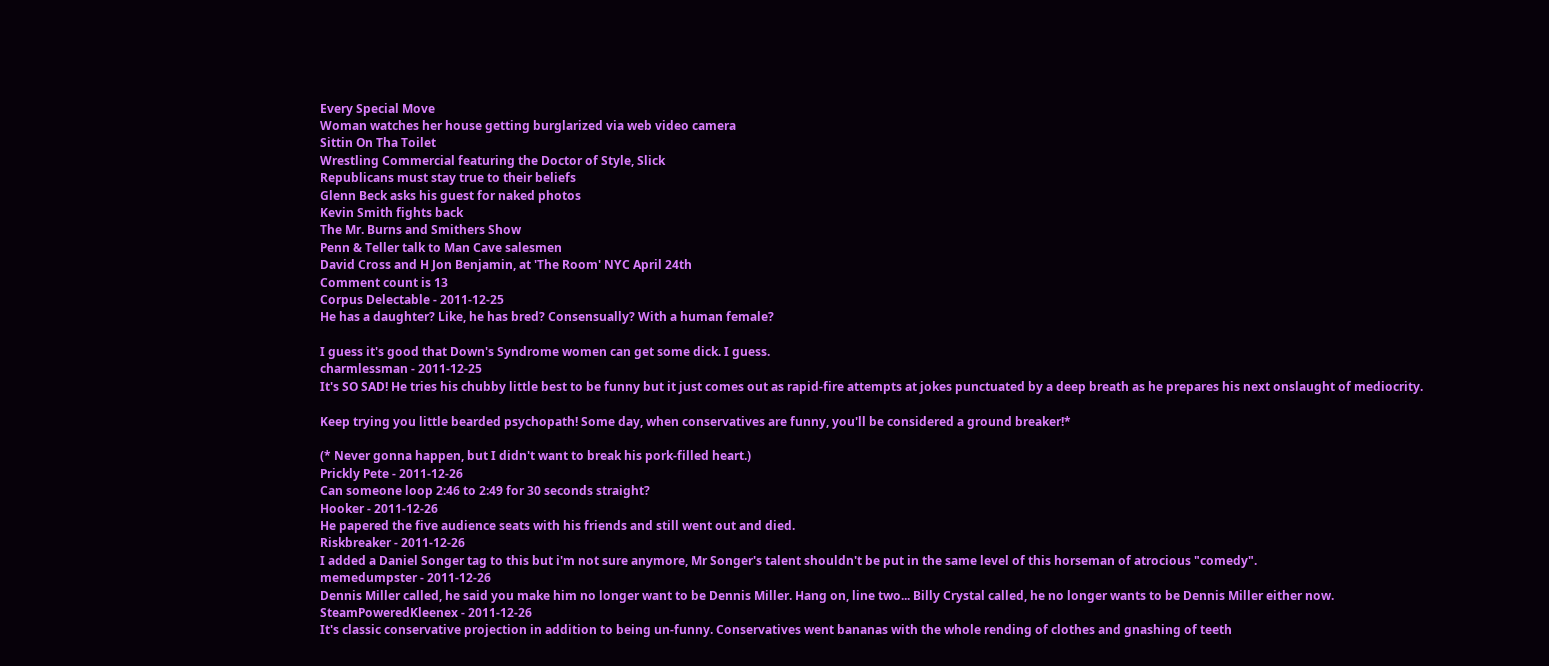Every Special Move
Woman watches her house getting burglarized via web video camera
Sittin On Tha Toilet
Wrestling Commercial featuring the Doctor of Style, Slick
Republicans must stay true to their beliefs
Glenn Beck asks his guest for naked photos
Kevin Smith fights back
The Mr. Burns and Smithers Show
Penn & Teller talk to Man Cave salesmen
David Cross and H Jon Benjamin, at 'The Room' NYC April 24th
Comment count is 13
Corpus Delectable - 2011-12-25
He has a daughter? Like, he has bred? Consensually? With a human female?

I guess it's good that Down's Syndrome women can get some dick. I guess.
charmlessman - 2011-12-25
It's SO SAD! He tries his chubby little best to be funny but it just comes out as rapid-fire attempts at jokes punctuated by a deep breath as he prepares his next onslaught of mediocrity.

Keep trying you little bearded psychopath! Some day, when conservatives are funny, you'll be considered a ground breaker!*

(* Never gonna happen, but I didn't want to break his pork-filled heart.)
Prickly Pete - 2011-12-26
Can someone loop 2:46 to 2:49 for 30 seconds straight?
Hooker - 2011-12-26
He papered the five audience seats with his friends and still went out and died.
Riskbreaker - 2011-12-26
I added a Daniel Songer tag to this but i'm not sure anymore, Mr Songer's talent shouldn't be put in the same level of this horseman of atrocious "comedy".
memedumpster - 2011-12-26
Dennis Miller called, he said you make him no longer want to be Dennis Miller. Hang on, line two... Billy Crystal called, he no longer wants to be Dennis Miller either now.
SteamPoweredKleenex - 2011-12-26
It's classic conservative projection in addition to being un-funny. Conservatives went bananas with the whole rending of clothes and gnashing of teeth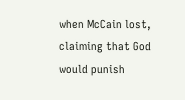when McCain lost, claiming that God would punish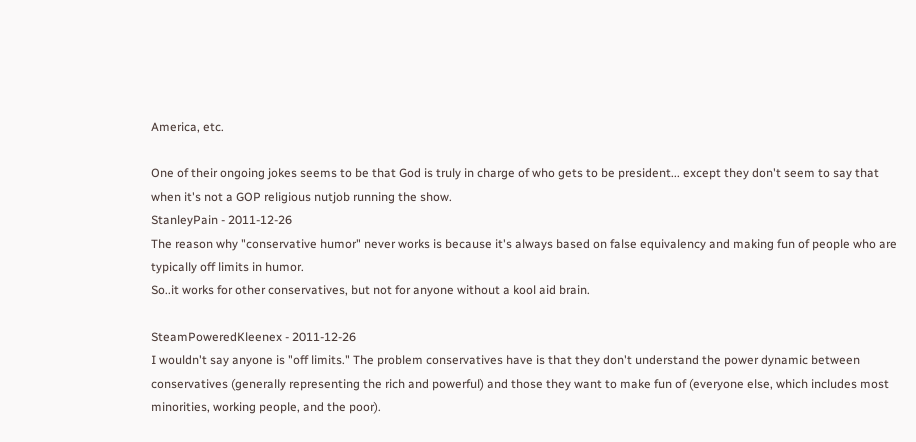America, etc.

One of their ongoing jokes seems to be that God is truly in charge of who gets to be president... except they don't seem to say that when it's not a GOP religious nutjob running the show.
StanleyPain - 2011-12-26
The reason why "conservative humor" never works is because it's always based on false equivalency and making fun of people who are typically off limits in humor.
So..it works for other conservatives, but not for anyone without a kool aid brain.

SteamPoweredKleenex - 2011-12-26
I wouldn't say anyone is "off limits." The problem conservatives have is that they don't understand the power dynamic between conservatives (generally representing the rich and powerful) and those they want to make fun of (everyone else, which includes most minorities, working people, and the poor).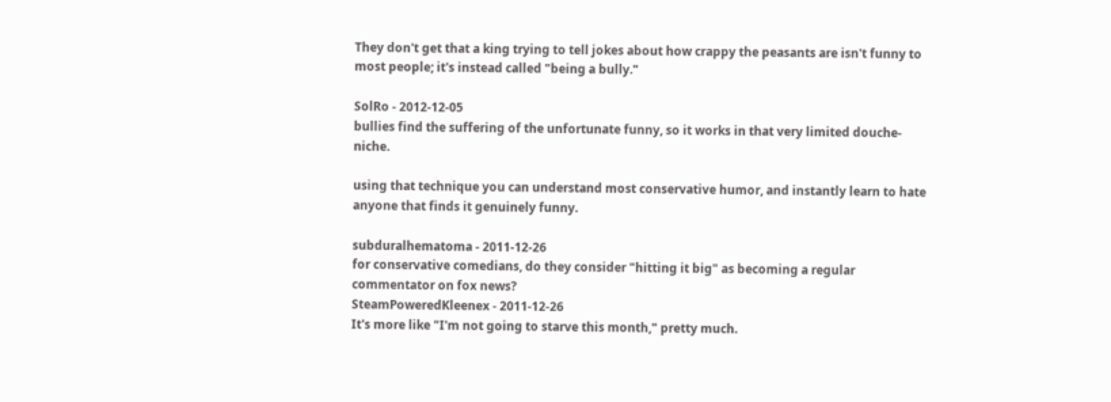They don't get that a king trying to tell jokes about how crappy the peasants are isn't funny to most people; it's instead called "being a bully."

SolRo - 2012-12-05
bullies find the suffering of the unfortunate funny, so it works in that very limited douche-niche.

using that technique you can understand most conservative humor, and instantly learn to hate anyone that finds it genuinely funny.

subduralhematoma - 2011-12-26
for conservative comedians, do they consider "hitting it big" as becoming a regular commentator on fox news?
SteamPoweredKleenex - 2011-12-26
It's more like "I'm not going to starve this month," pretty much.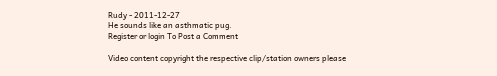Rudy - 2011-12-27
He sounds like an asthmatic pug.
Register or login To Post a Comment

Video content copyright the respective clip/station owners please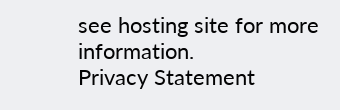see hosting site for more information.
Privacy Statement